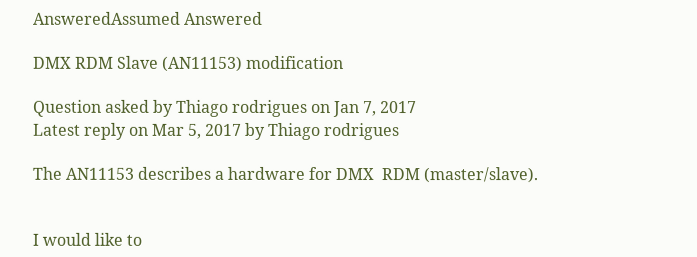AnsweredAssumed Answered

DMX RDM Slave (AN11153) modification

Question asked by Thiago rodrigues on Jan 7, 2017
Latest reply on Mar 5, 2017 by Thiago rodrigues

The AN11153 describes a hardware for DMX  RDM (master/slave).


I would like to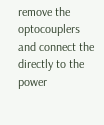remove the optocouplers and connect the directly to the power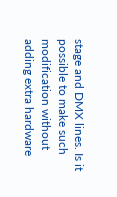stage and DMX lines. Is it possible to make such modification without adding extra hardware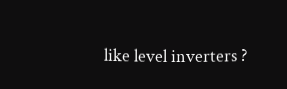like level inverters ?